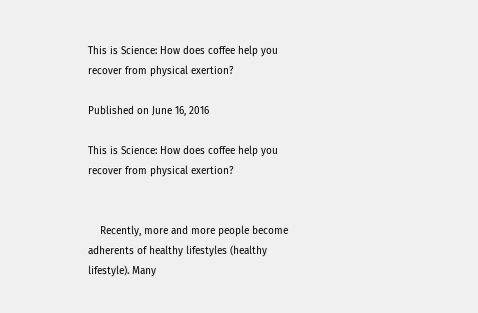This is Science: How does coffee help you recover from physical exertion?

Published on June 16, 2016

This is Science: How does coffee help you recover from physical exertion?


    Recently, more and more people become adherents of healthy lifestyles (healthy lifestyle). Many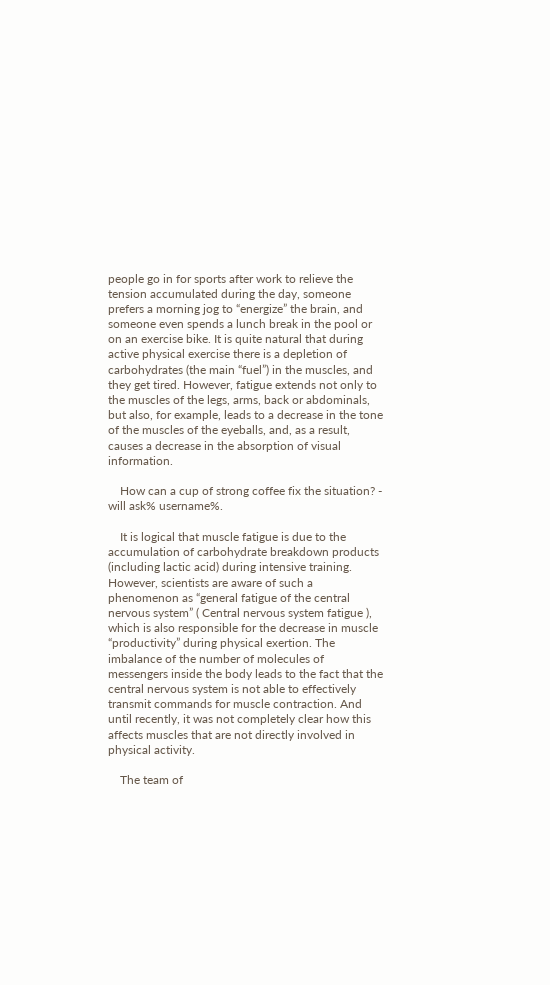people go in for sports after work to relieve the tension accumulated during the day, someone prefers a morning jog to “energize” the brain, and someone even spends a lunch break in the pool or on an exercise bike. It is quite natural that during active physical exercise there is a depletion of carbohydrates (the main “fuel”) in the muscles, and they get tired. However, fatigue extends not only to the muscles of the legs, arms, back or abdominals, but also, for example, leads to a decrease in the tone of the muscles of the eyeballs, and, as a result, causes a decrease in the absorption of visual information.

    How can a cup of strong coffee fix the situation? - will ask% username%.

    It is logical that muscle fatigue is due to the accumulation of carbohydrate breakdown products (including lactic acid) during intensive training. However, scientists are aware of such a phenomenon as “general fatigue of the central nervous system” ( Central nervous system fatigue ), which is also responsible for the decrease in muscle “productivity” during physical exertion. The imbalance of the number of molecules of messengers inside the body leads to the fact that the central nervous system is not able to effectively transmit commands for muscle contraction. And until recently, it was not completely clear how this affects muscles that are not directly involved in physical activity.

    The team of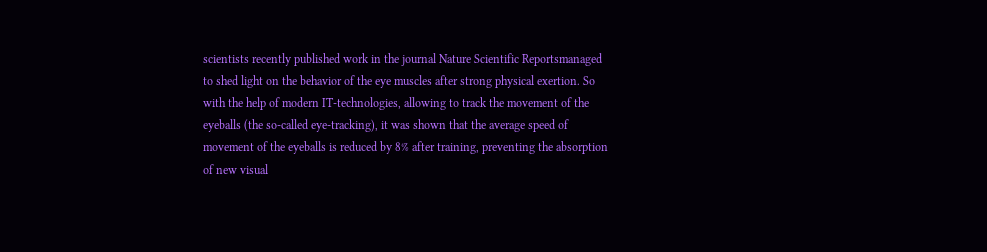scientists recently published work in the journal Nature Scientific Reportsmanaged to shed light on the behavior of the eye muscles after strong physical exertion. So with the help of modern IT-technologies, allowing to track the movement of the eyeballs (the so-called eye-tracking), it was shown that the average speed of movement of the eyeballs is reduced by 8% after training, preventing the absorption of new visual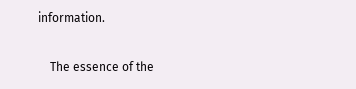information.

    The essence of the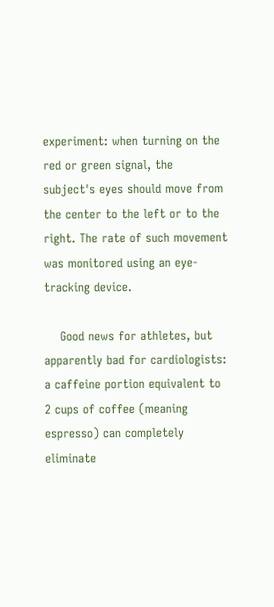experiment: when turning on the red or green signal, the subject's eyes should move from the center to the left or to the right. The rate of such movement was monitored using an eye-tracking device.

    Good news for athletes, but apparently bad for cardiologists: a caffeine portion equivalent to 2 cups of coffee (meaning espresso) can completely eliminate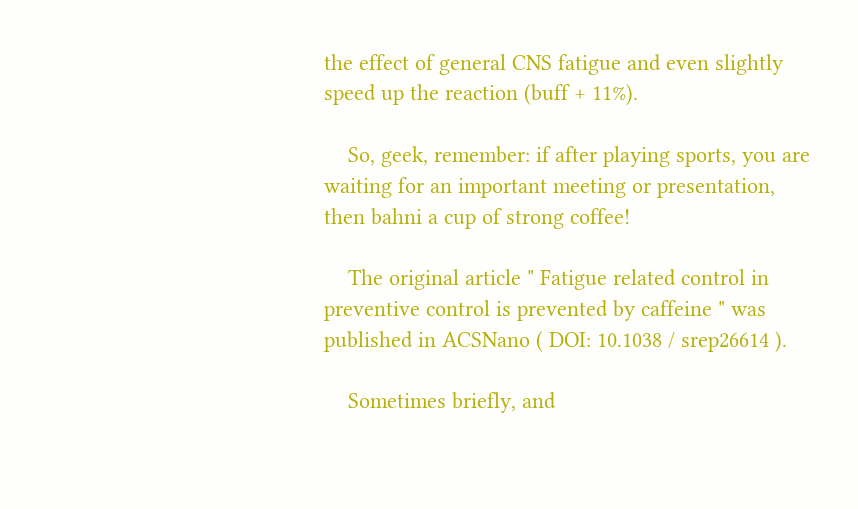the effect of general CNS fatigue and even slightly speed up the reaction (buff + 11%).

    So, geek, remember: if after playing sports, you are waiting for an important meeting or presentation, then bahni a cup of strong coffee!

    The original article " Fatigue related control in preventive control is prevented by caffeine " was published in ACSNano ( DOI: 10.1038 / srep26614 ).

    Sometimes briefly, and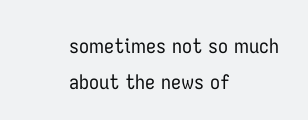sometimes not so much about the news of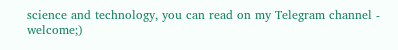science and technology, you can read on my Telegram channel - welcome;)